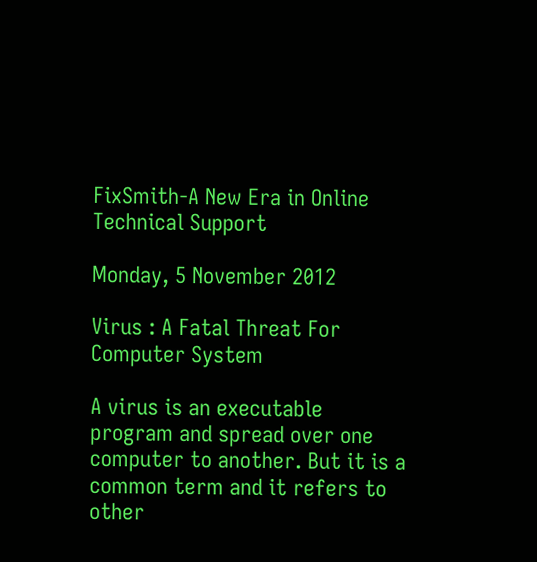FixSmith-A New Era in Online Technical Support

Monday, 5 November 2012

Virus : A Fatal Threat For Computer System

A virus is an executable program and spread over one computer to another. But it is a common term and it refers to other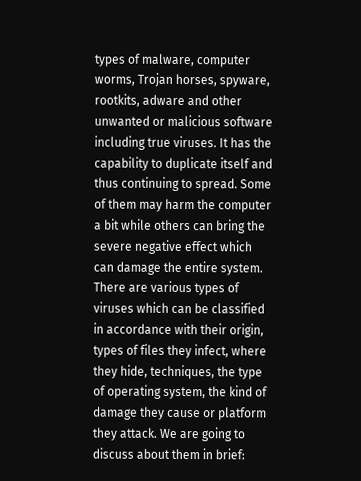types of malware, computer worms, Trojan horses, spyware, rootkits, adware and other unwanted or malicious software including true viruses. It has the capability to duplicate itself and thus continuing to spread. Some of them may harm the computer a bit while others can bring the severe negative effect which can damage the entire system.
There are various types of viruses which can be classified in accordance with their origin, types of files they infect, where they hide, techniques, the type of operating system, the kind of damage they cause or platform they attack. We are going to discuss about them in brief: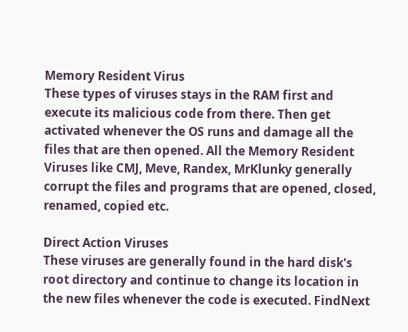Memory Resident Virus
These types of viruses stays in the RAM first and execute its malicious code from there. Then get activated whenever the OS runs and damage all the files that are then opened. All the Memory Resident Viruses like CMJ, Meve, Randex, MrKlunky generally corrupt the files and programs that are opened, closed, renamed, copied etc.

Direct Action Viruses
These viruses are generally found in the hard disk's root directory and continue to change its location in the new files whenever the code is executed. FindNext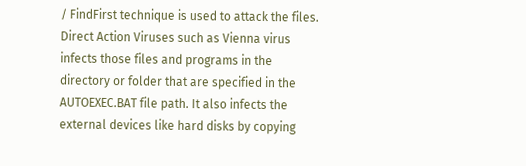/ FindFirst technique is used to attack the files. Direct Action Viruses such as Vienna virus infects those files and programs in the directory or folder that are specified in the AUTOEXEC.BAT file path. It also infects the external devices like hard disks by copying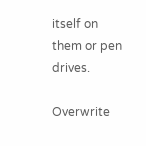itself on them or pen drives.

Overwrite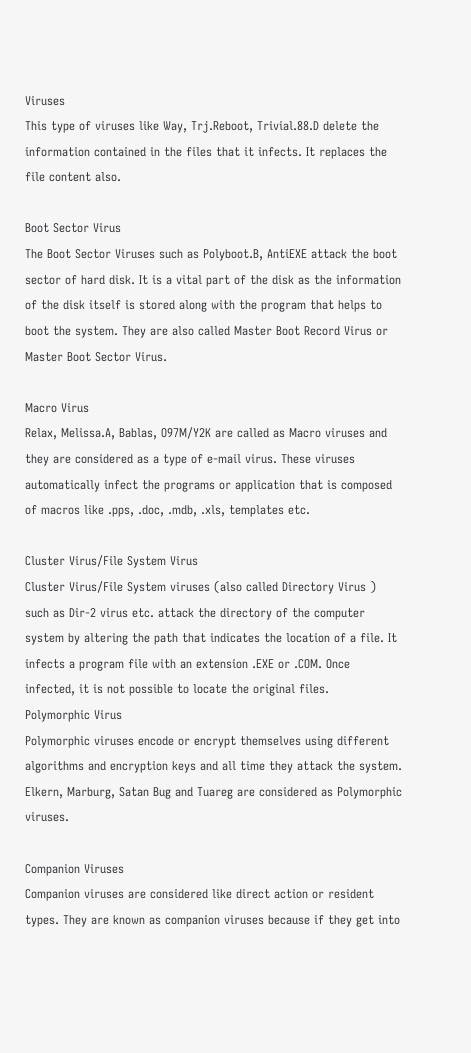Viruses
This type of viruses like Way, Trj.Reboot, Trivial.88.D delete the information contained in the files that it infects. It replaces the file content also.

Boot Sector Virus
The Boot Sector Viruses such as Polyboot.B, AntiEXE attack the boot sector of hard disk. It is a vital part of the disk as the information of the disk itself is stored along with the program that helps to boot the system. They are also called Master Boot Record Virus or Master Boot Sector Virus.

Macro Virus
Relax, Melissa.A, Bablas, O97M/Y2K are called as Macro viruses and they are considered as a type of e-mail virus. These viruses automatically infect the programs or application that is composed of macros like .pps, .doc, .mdb, .xls, templates etc.

Cluster Virus/File System Virus
Cluster Virus/File System viruses (also called Directory Virus ) such as Dir-2 virus etc. attack the directory of the computer system by altering the path that indicates the location of a file. It infects a program file with an extension .EXE or .COM. Once infected, it is not possible to locate the original files.
Polymorphic Virus
Polymorphic viruses encode or encrypt themselves using different algorithms and encryption keys and all time they attack the system. Elkern, Marburg, Satan Bug and Tuareg are considered as Polymorphic viruses.

Companion Viruses
Companion viruses are considered like direct action or resident types. They are known as companion viruses because if they get into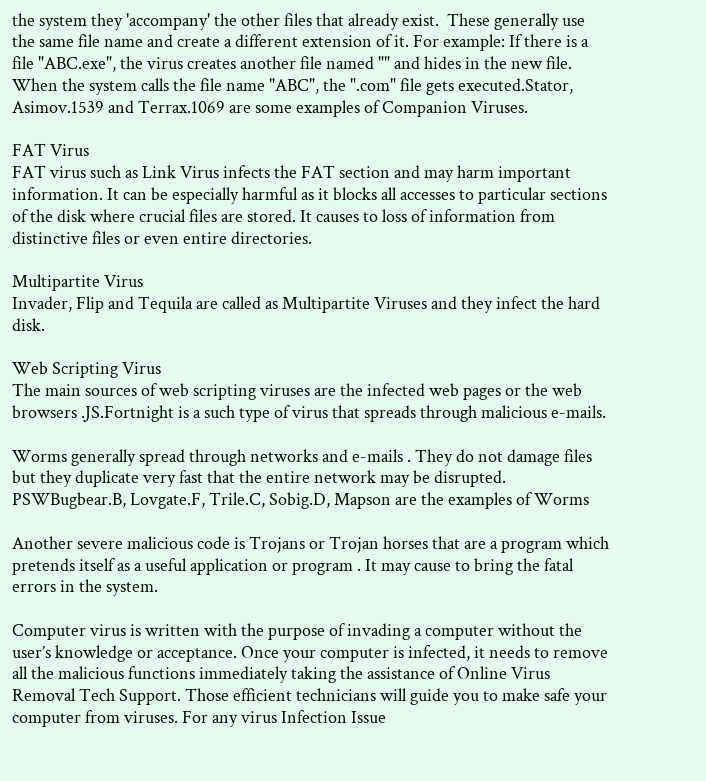the system they 'accompany' the other files that already exist.  These generally use the same file name and create a different extension of it. For example: If there is a file "ABC.exe", the virus creates another file named "" and hides in the new file. When the system calls the file name "ABC", the ".com" file gets executed.Stator, Asimov.1539 and Terrax.1069 are some examples of Companion Viruses.

FAT Virus
FAT virus such as Link Virus infects the FAT section and may harm important information. It can be especially harmful as it blocks all accesses to particular sections of the disk where crucial files are stored. It causes to loss of information from distinctive files or even entire directories.

Multipartite Virus
Invader, Flip and Tequila are called as Multipartite Viruses and they infect the hard disk.

Web Scripting Virus
The main sources of web scripting viruses are the infected web pages or the web browsers .JS.Fortnight is a such type of virus that spreads through malicious e-mails.

Worms generally spread through networks and e-mails . They do not damage files but they duplicate very fast that the entire network may be disrupted. PSWBugbear.B, Lovgate.F, Trile.C, Sobig.D, Mapson are the examples of Worms

Another severe malicious code is Trojans or Trojan horses that are a program which pretends itself as a useful application or program . It may cause to bring the fatal errors in the system.

Computer virus is written with the purpose of invading a computer without the user’s knowledge or acceptance. Once your computer is infected, it needs to remove all the malicious functions immediately taking the assistance of Online Virus Removal Tech Support. Those efficient technicians will guide you to make safe your computer from viruses. For any virus Infection Issue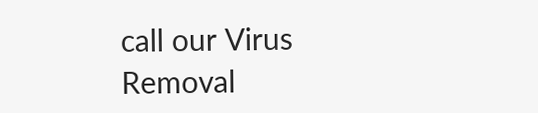call our Virus Removal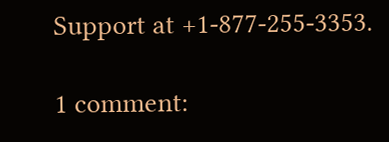Support at +1-877-255-3353.

1 comment: